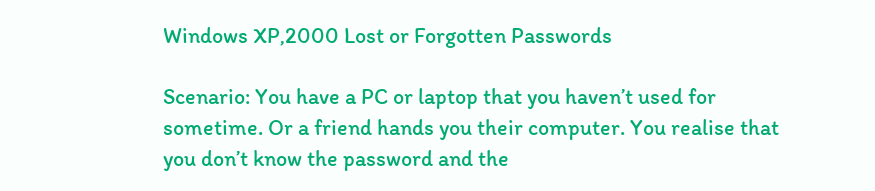Windows XP,2000 Lost or Forgotten Passwords

Scenario: You have a PC or laptop that you haven’t used for sometime. Or a friend hands you their computer. You realise that you don’t know the password and the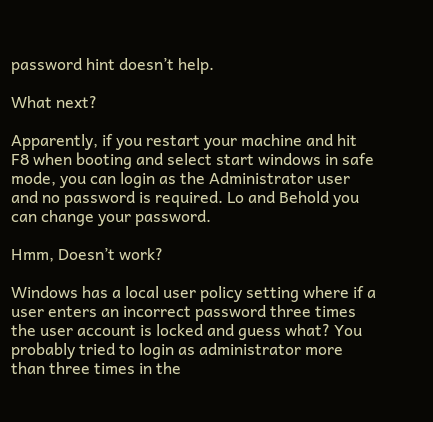password hint doesn’t help.

What next?

Apparently, if you restart your machine and hit F8 when booting and select start windows in safe mode, you can login as the Administrator user and no password is required. Lo and Behold you can change your password.

Hmm, Doesn’t work?

Windows has a local user policy setting where if a user enters an incorrect password three times the user account is locked and guess what? You probably tried to login as administrator more than three times in the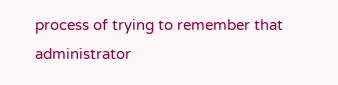process of trying to remember that administrator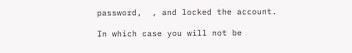password,  , and locked the account.

In which case you will not be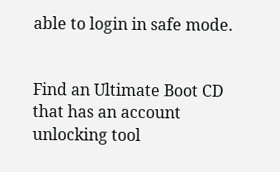able to login in safe mode.


Find an Ultimate Boot CD that has an account unlocking tool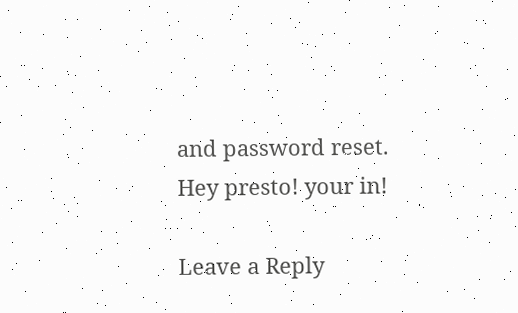and password reset. Hey presto! your in!

Leave a Reply